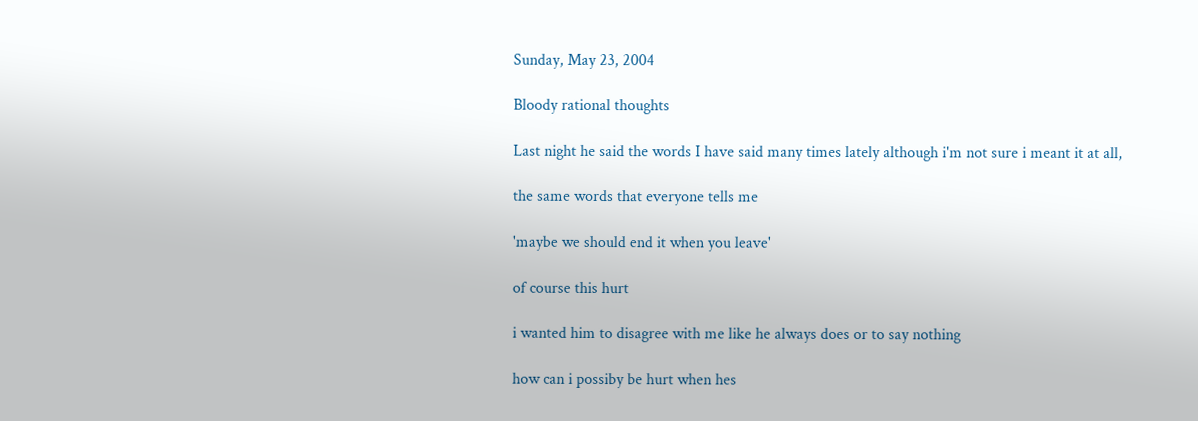Sunday, May 23, 2004

Bloody rational thoughts

Last night he said the words I have said many times lately although i'm not sure i meant it at all,

the same words that everyone tells me

'maybe we should end it when you leave'

of course this hurt

i wanted him to disagree with me like he always does or to say nothing

how can i possiby be hurt when hes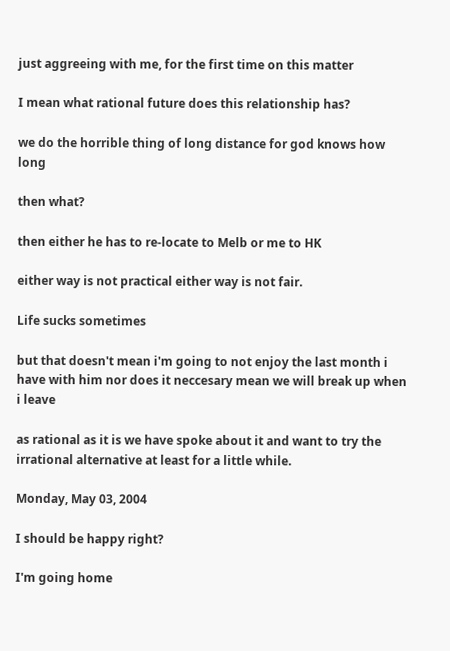just aggreeing with me, for the first time on this matter

I mean what rational future does this relationship has?

we do the horrible thing of long distance for god knows how long

then what?

then either he has to re-locate to Melb or me to HK

either way is not practical either way is not fair.

Life sucks sometimes

but that doesn't mean i'm going to not enjoy the last month i have with him nor does it neccesary mean we will break up when i leave

as rational as it is we have spoke about it and want to try the irrational alternative at least for a little while.

Monday, May 03, 2004

I should be happy right?

I'm going home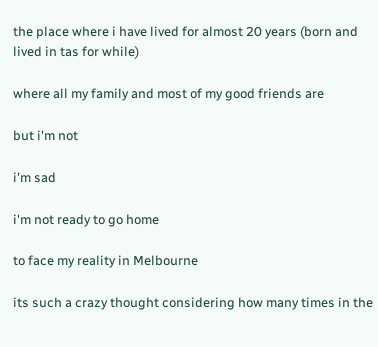the place where i have lived for almost 20 years (born and lived in tas for while)

where all my family and most of my good friends are

but i'm not

i'm sad

i'm not ready to go home

to face my reality in Melbourne

its such a crazy thought considering how many times in the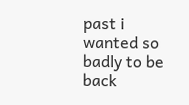past i wanted so badly to be back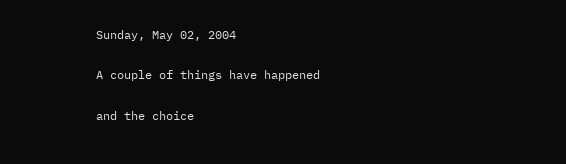Sunday, May 02, 2004

A couple of things have happened

and the choice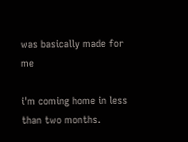was basically made for me

i'm coming home in less than two months.